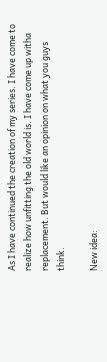As I have continued the creation of my series. I have come to realize how unfitting the old world is. I have come up witha  replacement. But would like an opinion on what you guys think.

New idea: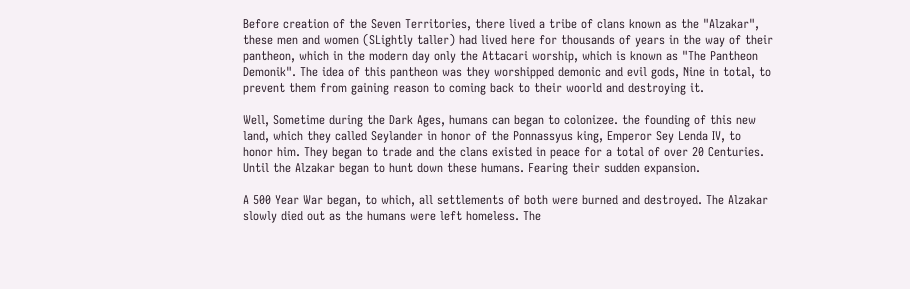Before creation of the Seven Territories, there lived a tribe of clans known as the "Alzakar", these men and women (SLightly taller) had lived here for thousands of years in the way of their pantheon, which in the modern day only the Attacari worship, which is known as "The Pantheon Demonik". The idea of this pantheon was they worshipped demonic and evil gods, Nine in total, to prevent them from gaining reason to coming back to their woorld and destroying it.

Well, Sometime during the Dark Ages, humans can began to colonizee. the founding of this new land, which they called Seylander in honor of the Ponnassyus king, Emperor Sey Lenda IV, to honor him. They began to trade and the clans existed in peace for a total of over 20 Centuries. Until the Alzakar began to hunt down these humans. Fearing their sudden expansion.

A 500 Year War began, to which, all settlements of both were burned and destroyed. The Alzakar slowly died out as the humans were left homeless. The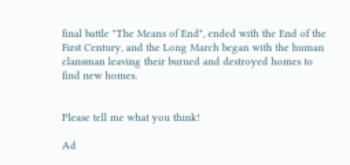final battle "The Means of End", ended with the End of the First Century, and the Long March began with the human clansman leaving their burned and destroyed homes to find new homes.


Please tell me what you think!

Ad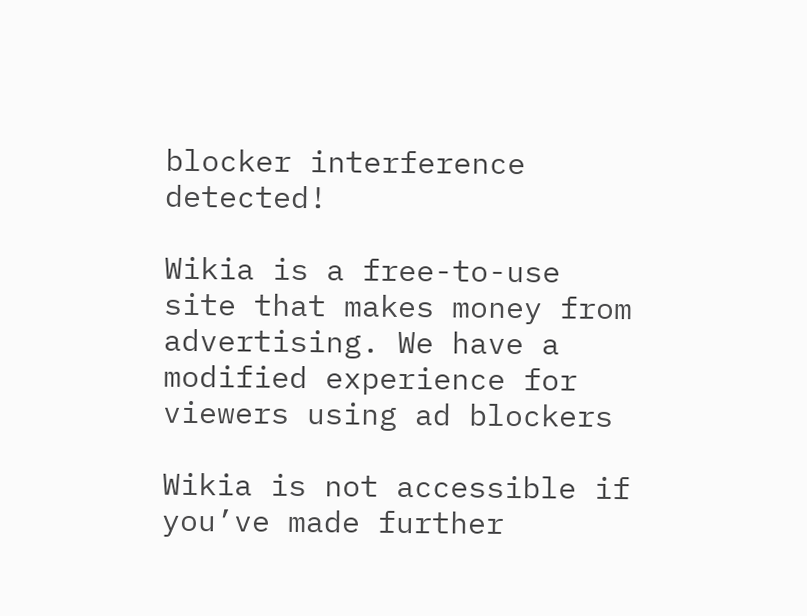blocker interference detected!

Wikia is a free-to-use site that makes money from advertising. We have a modified experience for viewers using ad blockers

Wikia is not accessible if you’ve made further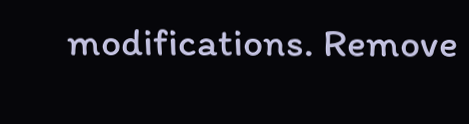modifications. Remove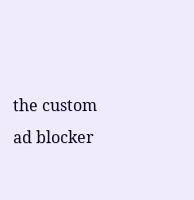the custom ad blocker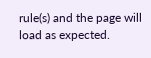rule(s) and the page will load as expected.